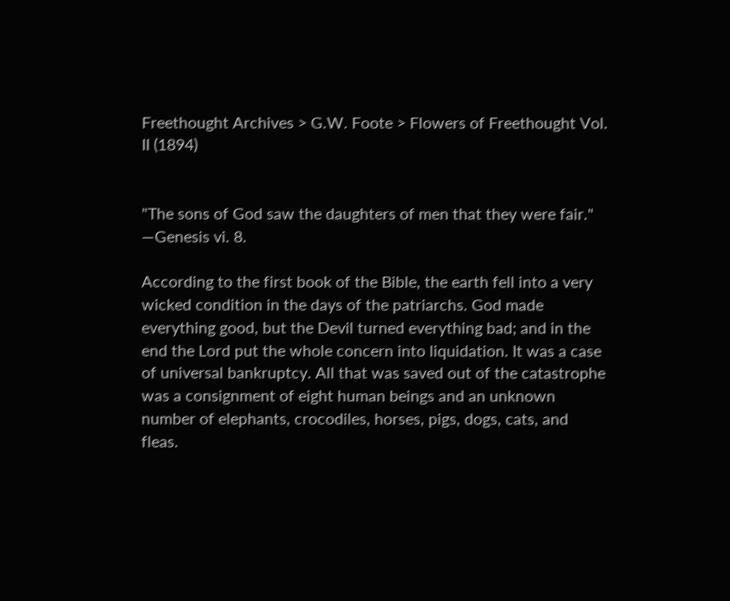Freethought Archives > G.W. Foote > Flowers of Freethought Vol. II (1894)


"The sons of God saw the daughters of men that they were fair." —Genesis vi. 8.

According to the first book of the Bible, the earth fell into a very wicked condition in the days of the patriarchs. God made everything good, but the Devil turned everything bad; and in the end the Lord put the whole concern into liquidation. It was a case of universal bankruptcy. All that was saved out of the catastrophe was a consignment of eight human beings and an unknown number of elephants, crocodiles, horses, pigs, dogs, cats, and fleas.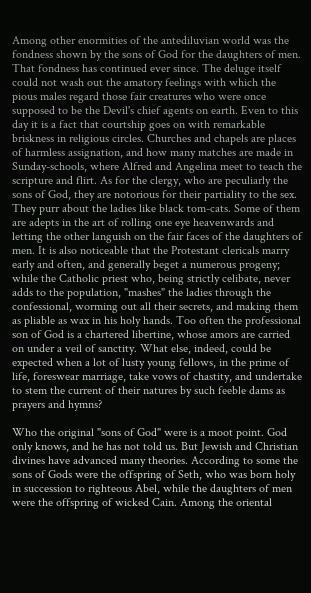Among other enormities of the antediluvian world was the fondness shown by the sons of God for the daughters of men. That fondness has continued ever since. The deluge itself could not wash out the amatory feelings with which the pious males regard those fair creatures who were once supposed to be the Devil's chief agents on earth. Even to this day it is a fact that courtship goes on with remarkable briskness in religious circles. Churches and chapels are places of harmless assignation, and how many matches are made in Sunday-schools, where Alfred and Angelina meet to teach the scripture and flirt. As for the clergy, who are peculiarly the sons of God, they are notorious for their partiality to the sex. They purr about the ladies like black tom-cats. Some of them are adepts in the art of rolling one eye heavenwards and letting the other languish on the fair faces of the daughters of men. It is also noticeable that the Protestant clericals marry early and often, and generally beget a numerous progeny; while the Catholic priest who, being strictly celibate, never adds to the population, "mashes" the ladies through the confessional, worming out all their secrets, and making them as pliable as wax in his holy hands. Too often the professional son of God is a chartered libertine, whose amors are carried on under a veil of sanctity. What else, indeed, could be expected when a lot of lusty young fellows, in the prime of life, foreswear marriage, take vows of chastity, and undertake to stem the current of their natures by such feeble dams as prayers and hymns?

Who the original "sons of God" were is a moot point. God only knows, and he has not told us. But Jewish and Christian divines have advanced many theories. According to some the sons of Gods were the offspring of Seth, who was born holy in succession to righteous Abel, while the daughters of men were the offspring of wicked Cain. Among the oriental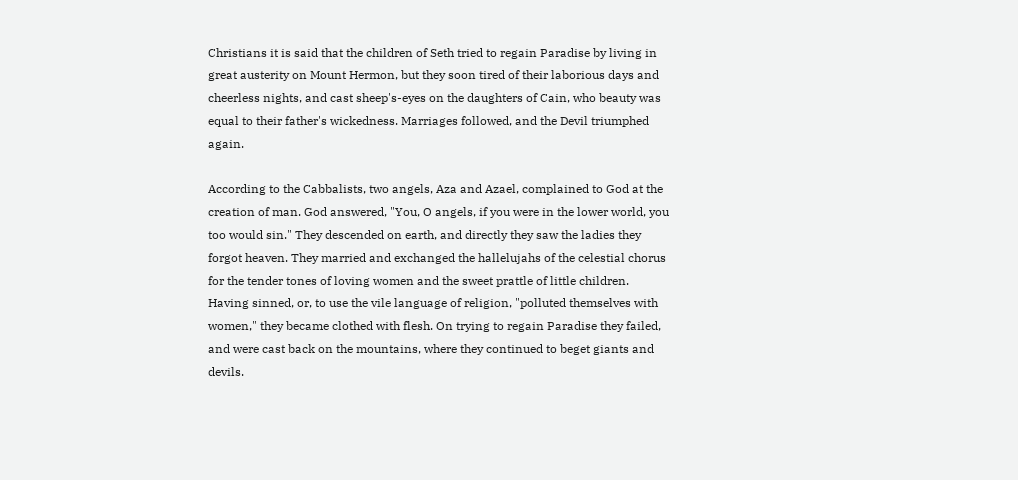Christians it is said that the children of Seth tried to regain Paradise by living in great austerity on Mount Hermon, but they soon tired of their laborious days and cheerless nights, and cast sheep's-eyes on the daughters of Cain, who beauty was equal to their father's wickedness. Marriages followed, and the Devil triumphed again.

According to the Cabbalists, two angels, Aza and Azael, complained to God at the creation of man. God answered, "You, O angels, if you were in the lower world, you too would sin." They descended on earth, and directly they saw the ladies they forgot heaven. They married and exchanged the hallelujahs of the celestial chorus for the tender tones of loving women and the sweet prattle of little children. Having sinned, or, to use the vile language of religion, "polluted themselves with women," they became clothed with flesh. On trying to regain Paradise they failed, and were cast back on the mountains, where they continued to beget giants and devils.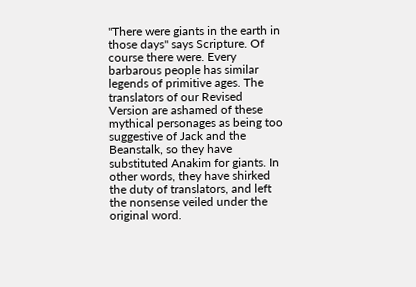"There were giants in the earth in those days" says Scripture. Of course there were. Every barbarous people has similar legends of primitive ages. The translators of our Revised Version are ashamed of these mythical personages as being too suggestive of Jack and the Beanstalk, so they have substituted Anakim for giants. In other words, they have shirked the duty of translators, and left the nonsense veiled under the original word.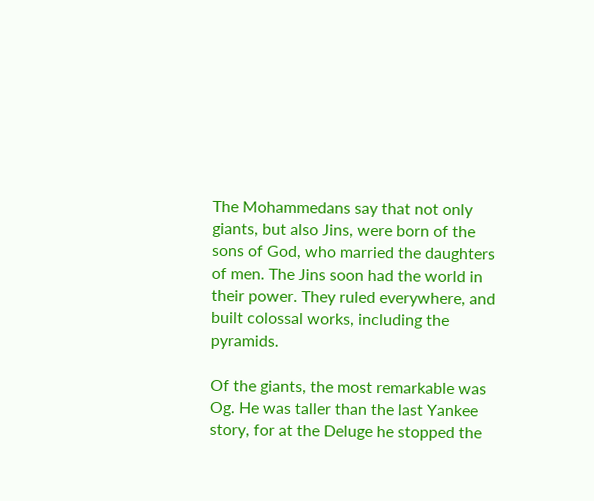The Mohammedans say that not only giants, but also Jins, were born of the sons of God, who married the daughters of men. The Jins soon had the world in their power. They ruled everywhere, and built colossal works, including the pyramids.

Of the giants, the most remarkable was Og. He was taller than the last Yankee story, for at the Deluge he stopped the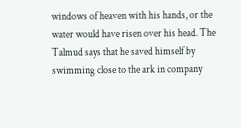windows of heaven with his hands, or the water would have risen over his head. The Talmud says that he saved himself by swimming close to the ark in company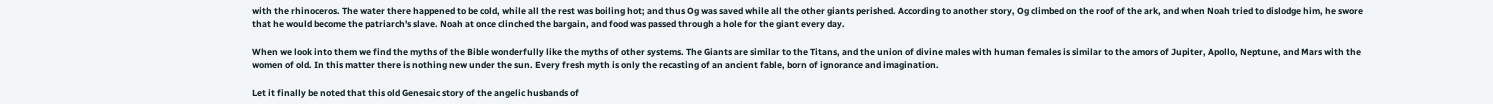with the rhinoceros. The water there happened to be cold, while all the rest was boiling hot; and thus Og was saved while all the other giants perished. According to another story, Og climbed on the roof of the ark, and when Noah tried to dislodge him, he swore that he would become the patriarch's slave. Noah at once clinched the bargain, and food was passed through a hole for the giant every day.

When we look into them we find the myths of the Bible wonderfully like the myths of other systems. The Giants are similar to the Titans, and the union of divine males with human females is similar to the amors of Jupiter, Apollo, Neptune, and Mars with the women of old. In this matter there is nothing new under the sun. Every fresh myth is only the recasting of an ancient fable, born of ignorance and imagination.

Let it finally be noted that this old Genesaic story of the angelic husbands of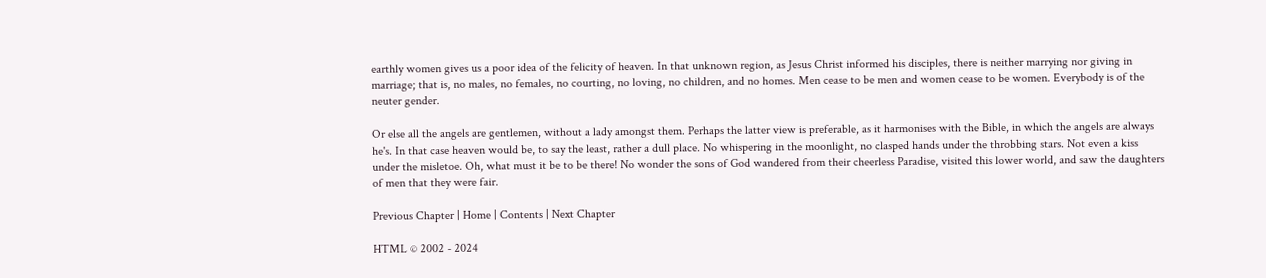earthly women gives us a poor idea of the felicity of heaven. In that unknown region, as Jesus Christ informed his disciples, there is neither marrying nor giving in marriage; that is, no males, no females, no courting, no loving, no children, and no homes. Men cease to be men and women cease to be women. Everybody is of the neuter gender.

Or else all the angels are gentlemen, without a lady amongst them. Perhaps the latter view is preferable, as it harmonises with the Bible, in which the angels are always he's. In that case heaven would be, to say the least, rather a dull place. No whispering in the moonlight, no clasped hands under the throbbing stars. Not even a kiss under the misletoe. Oh, what must it be to be there! No wonder the sons of God wandered from their cheerless Paradise, visited this lower world, and saw the daughters of men that they were fair.

Previous Chapter | Home | Contents | Next Chapter

HTML © 2002 - 2024